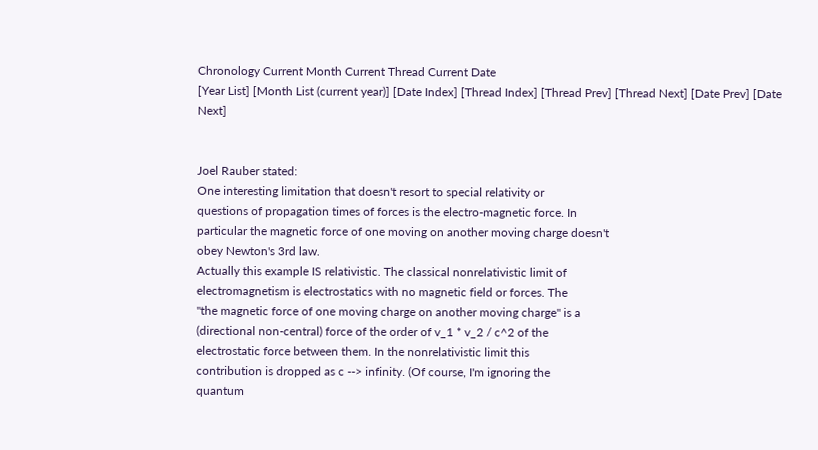Chronology Current Month Current Thread Current Date
[Year List] [Month List (current year)] [Date Index] [Thread Index] [Thread Prev] [Thread Next] [Date Prev] [Date Next]


Joel Rauber stated:
One interesting limitation that doesn't resort to special relativity or
questions of propagation times of forces is the electro-magnetic force. In
particular the magnetic force of one moving on another moving charge doesn't
obey Newton's 3rd law.
Actually this example IS relativistic. The classical nonrelativistic limit of
electromagnetism is electrostatics with no magnetic field or forces. The
"the magnetic force of one moving charge on another moving charge" is a
(directional non-central) force of the order of v_1 * v_2 / c^2 of the
electrostatic force between them. In the nonrelativistic limit this
contribution is dropped as c --> infinity. (Of course, I'm ignoring the
quantum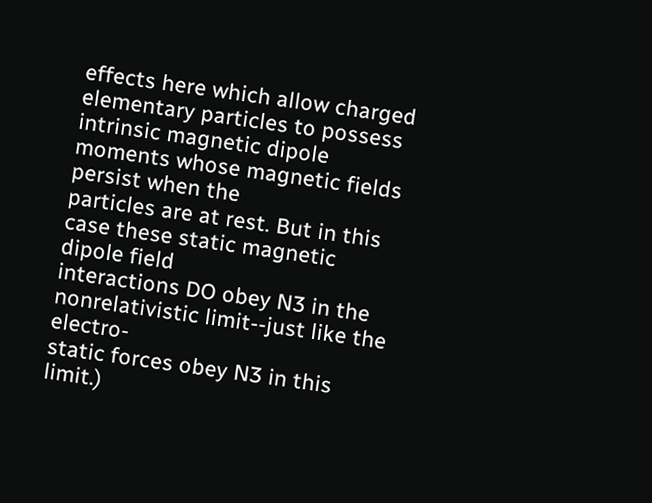effects here which allow charged elementary particles to possess
intrinsic magnetic dipole moments whose magnetic fields persist when the
particles are at rest. But in this case these static magnetic dipole field
interactions DO obey N3 in the nonrelativistic limit--just like the electro-
static forces obey N3 in this limit.)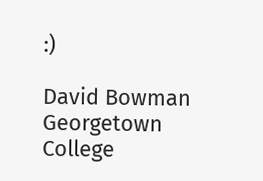:)

David Bowman
Georgetown College